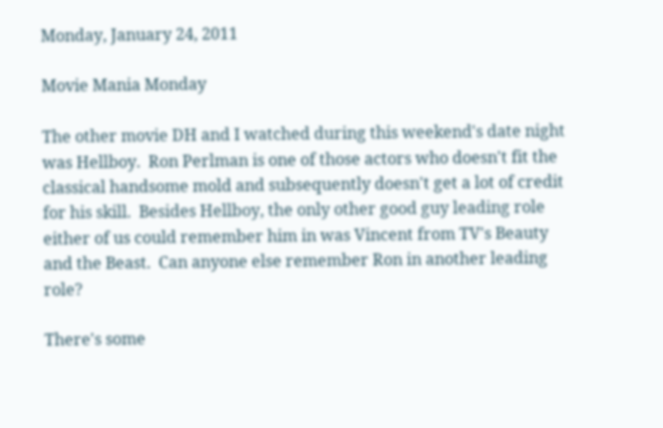Monday, January 24, 2011

Movie Mania Monday

The other movie DH and I watched during this weekend's date night was Hellboy.  Ron Perlman is one of those actors who doesn't fit the classical handsome mold and subsequently doesn't get a lot of credit for his skill.  Besides Hellboy, the only other good guy leading role either of us could remember him in was Vincent from TV's Beauty and the Beast.  Can anyone else remember Ron in another leading role?

There's some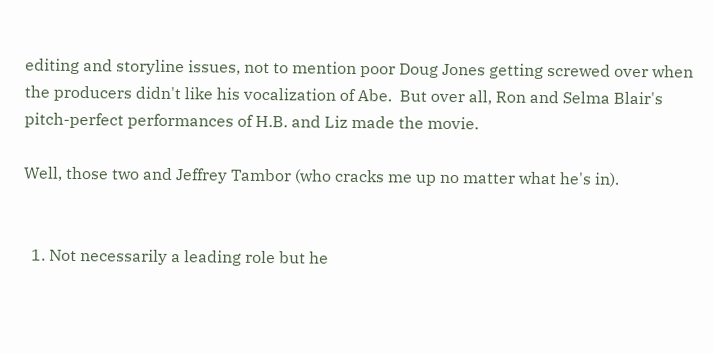editing and storyline issues, not to mention poor Doug Jones getting screwed over when the producers didn't like his vocalization of Abe.  But over all, Ron and Selma Blair's pitch-perfect performances of H.B. and Liz made the movie.

Well, those two and Jeffrey Tambor (who cracks me up no matter what he's in).


  1. Not necessarily a leading role but he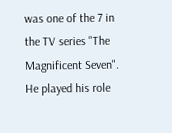was one of the 7 in the TV series "The Magnificent Seven". He played his role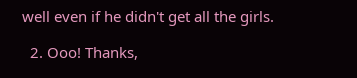well even if he didn't get all the girls.

  2. Ooo! Thanks,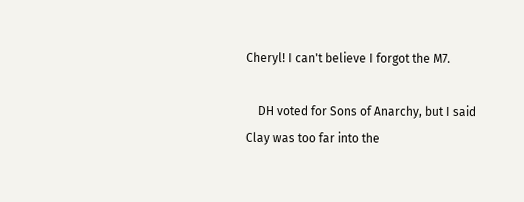Cheryl! I can't believe I forgot the M7.

    DH voted for Sons of Anarchy, but I said Clay was too far into the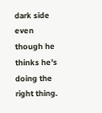dark side even though he thinks he's doing the right thing.